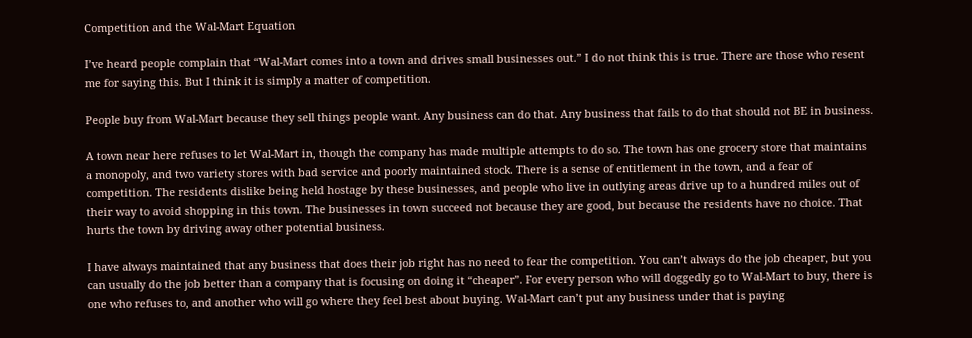Competition and the Wal-Mart Equation

I’ve heard people complain that “Wal-Mart comes into a town and drives small businesses out.” I do not think this is true. There are those who resent me for saying this. But I think it is simply a matter of competition.

People buy from Wal-Mart because they sell things people want. Any business can do that. Any business that fails to do that should not BE in business.

A town near here refuses to let Wal-Mart in, though the company has made multiple attempts to do so. The town has one grocery store that maintains a monopoly, and two variety stores with bad service and poorly maintained stock. There is a sense of entitlement in the town, and a fear of competition. The residents dislike being held hostage by these businesses, and people who live in outlying areas drive up to a hundred miles out of their way to avoid shopping in this town. The businesses in town succeed not because they are good, but because the residents have no choice. That hurts the town by driving away other potential business.

I have always maintained that any business that does their job right has no need to fear the competition. You can’t always do the job cheaper, but you can usually do the job better than a company that is focusing on doing it “cheaper”. For every person who will doggedly go to Wal-Mart to buy, there is one who refuses to, and another who will go where they feel best about buying. Wal-Mart can’t put any business under that is paying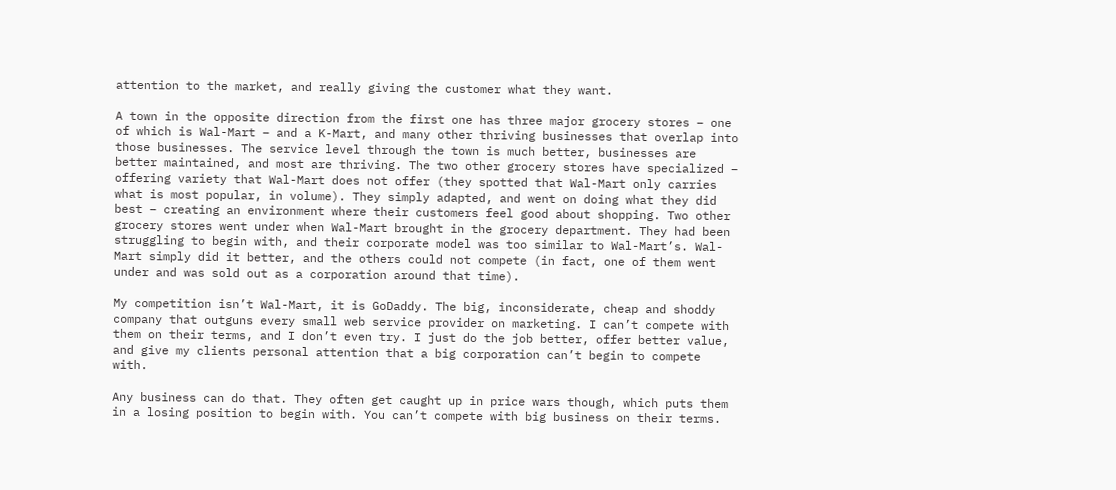attention to the market, and really giving the customer what they want.

A town in the opposite direction from the first one has three major grocery stores – one of which is Wal-Mart – and a K-Mart, and many other thriving businesses that overlap into those businesses. The service level through the town is much better, businesses are better maintained, and most are thriving. The two other grocery stores have specialized – offering variety that Wal-Mart does not offer (they spotted that Wal-Mart only carries what is most popular, in volume). They simply adapted, and went on doing what they did best – creating an environment where their customers feel good about shopping. Two other grocery stores went under when Wal-Mart brought in the grocery department. They had been struggling to begin with, and their corporate model was too similar to Wal-Mart’s. Wal-Mart simply did it better, and the others could not compete (in fact, one of them went under and was sold out as a corporation around that time).

My competition isn’t Wal-Mart, it is GoDaddy. The big, inconsiderate, cheap and shoddy company that outguns every small web service provider on marketing. I can’t compete with them on their terms, and I don’t even try. I just do the job better, offer better value, and give my clients personal attention that a big corporation can’t begin to compete with.

Any business can do that. They often get caught up in price wars though, which puts them in a losing position to begin with. You can’t compete with big business on their terms.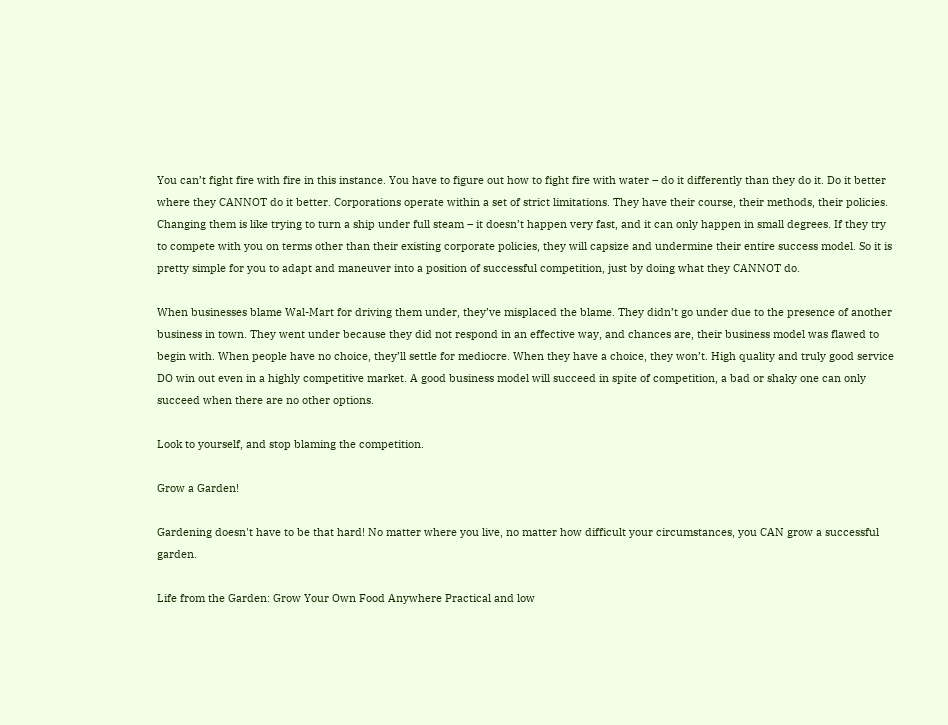You can’t fight fire with fire in this instance. You have to figure out how to fight fire with water – do it differently than they do it. Do it better where they CANNOT do it better. Corporations operate within a set of strict limitations. They have their course, their methods, their policies. Changing them is like trying to turn a ship under full steam – it doesn’t happen very fast, and it can only happen in small degrees. If they try to compete with you on terms other than their existing corporate policies, they will capsize and undermine their entire success model. So it is pretty simple for you to adapt and maneuver into a position of successful competition, just by doing what they CANNOT do.

When businesses blame Wal-Mart for driving them under, they’ve misplaced the blame. They didn’t go under due to the presence of another business in town. They went under because they did not respond in an effective way, and chances are, their business model was flawed to begin with. When people have no choice, they’ll settle for mediocre. When they have a choice, they won’t. High quality and truly good service DO win out even in a highly competitive market. A good business model will succeed in spite of competition, a bad or shaky one can only succeed when there are no other options.

Look to yourself, and stop blaming the competition.

Grow a Garden!

Gardening doesn't have to be that hard! No matter where you live, no matter how difficult your circumstances, you CAN grow a successful garden.

Life from the Garden: Grow Your Own Food Anywhere Practical and low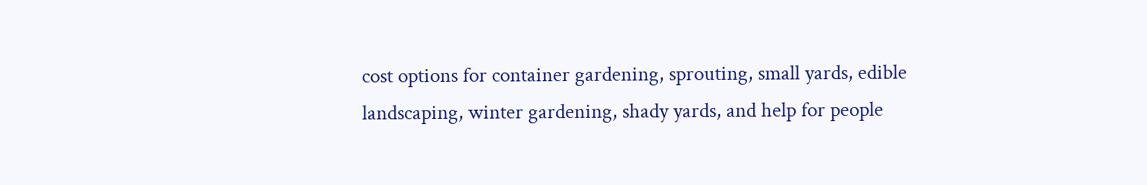cost options for container gardening, sprouting, small yards, edible landscaping, winter gardening, shady yards, and help for people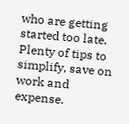who are getting started too late. Plenty of tips to simplify, save on work and expense.